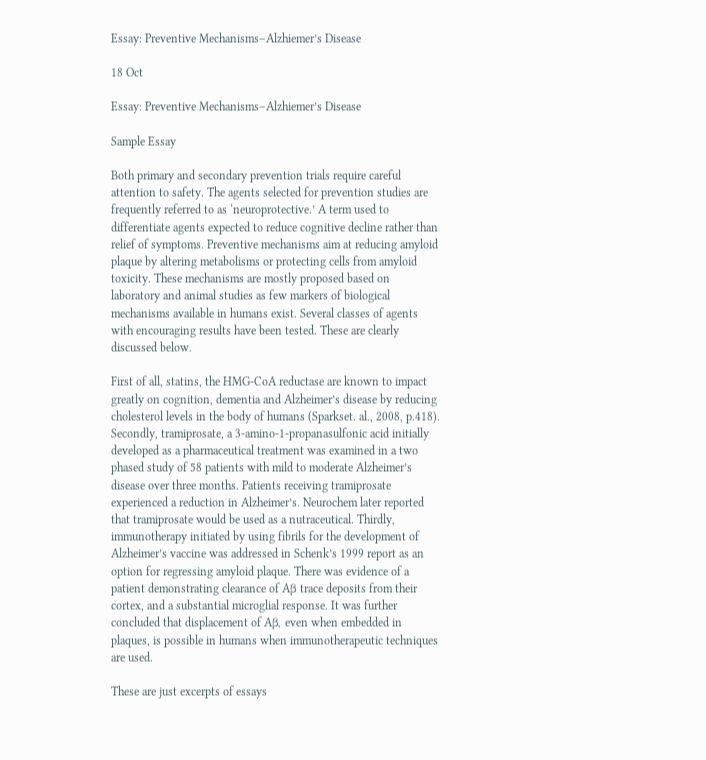Essay: Preventive Mechanisms–Alzhiemer’s Disease

18 Oct

Essay: Preventive Mechanisms–Alzhiemer’s Disease

Sample Essay

Both primary and secondary prevention trials require careful attention to safety. The agents selected for prevention studies are frequently referred to as ‘neuroprotective.’ A term used to differentiate agents expected to reduce cognitive decline rather than relief of symptoms. Preventive mechanisms aim at reducing amyloid plaque by altering metabolisms or protecting cells from amyloid toxicity. These mechanisms are mostly proposed based on laboratory and animal studies as few markers of biological mechanisms available in humans exist. Several classes of agents with encouraging results have been tested. These are clearly discussed below.

First of all, statins, the HMG-CoA reductase are known to impact greatly on cognition, dementia and Alzheimer’s disease by reducing cholesterol levels in the body of humans (Sparkset. al., 2008, p.418). Secondly, tramiprosate, a 3-amino-1-propanasulfonic acid initially developed as a pharmaceutical treatment was examined in a two phased study of 58 patients with mild to moderate Alzheimer’s disease over three months. Patients receiving tramiprosate experienced a reduction in Alzheimer’s. Neurochem later reported that tramiprosate would be used as a nutraceutical. Thirdly, immunotherapy initiated by using fibrils for the development of Alzheimer’s vaccine was addressed in Schenk’s 1999 report as an option for regressing amyloid plaque. There was evidence of a patient demonstrating clearance of Aβ trace deposits from their cortex, and a substantial microglial response. It was further concluded that displacement of Aβ, even when embedded in plaques, is possible in humans when immunotherapeutic techniques are used.

These are just excerpts of essays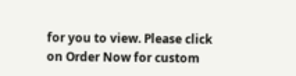for you to view. Please click on Order Now for custom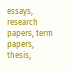essays, research papers, term papers, thesis,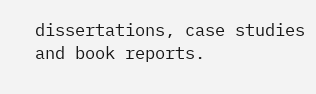dissertations, case studies and book reports.